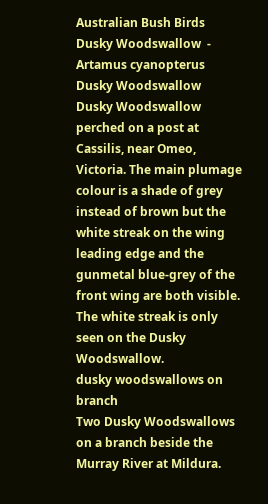Australian Bush Birds
Dusky Woodswallow  -  Artamus cyanopterus
Dusky Woodswallow
Dusky Woodswallow perched on a post at Cassilis, near Omeo, Victoria. The main plumage colour is a shade of grey instead of brown but the white streak on the wing leading edge and the gunmetal blue-grey of the front wing are both visible. The white streak is only seen on the Dusky Woodswallow.
dusky woodswallows on branch
Two Dusky Woodswallows on a branch beside the Murray River at Mildura.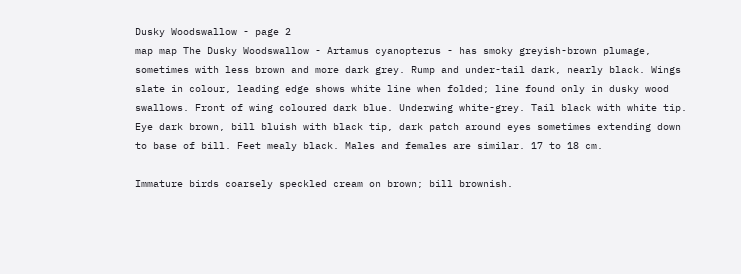Dusky Woodswallow - page 2
map map The Dusky Woodswallow - Artamus cyanopterus - has smoky greyish-brown plumage, sometimes with less brown and more dark grey. Rump and under-tail dark, nearly black. Wings slate in colour, leading edge shows white line when folded; line found only in dusky wood swallows. Front of wing coloured dark blue. Underwing white-grey. Tail black with white tip. Eye dark brown, bill bluish with black tip, dark patch around eyes sometimes extending down to base of bill. Feet mealy black. Males and females are similar. 17 to 18 cm.

Immature birds coarsely speckled cream on brown; bill brownish.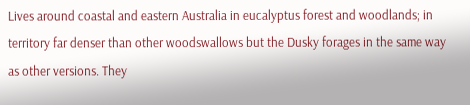Lives around coastal and eastern Australia in eucalyptus forest and woodlands; in territory far denser than other woodswallows but the Dusky forages in the same way as other versions. They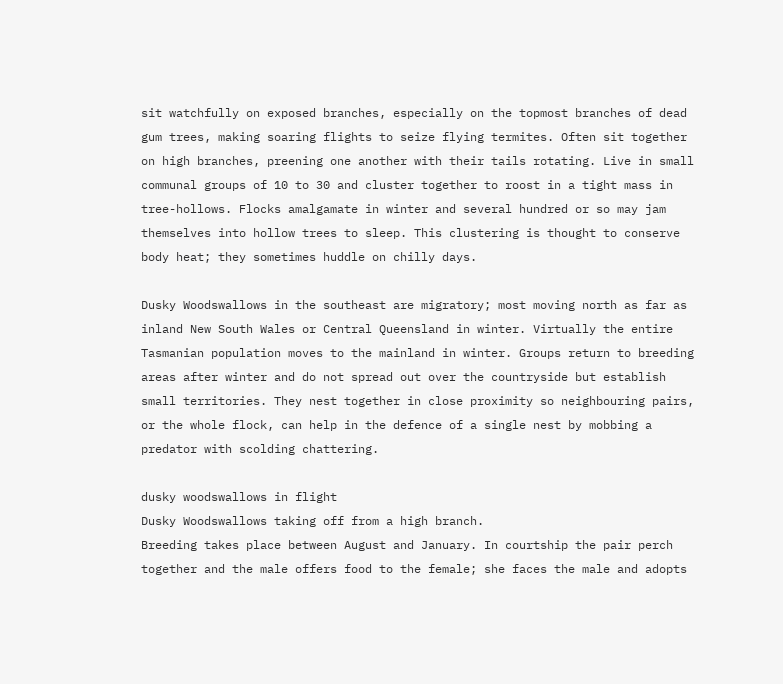sit watchfully on exposed branches, especially on the topmost branches of dead gum trees, making soaring flights to seize flying termites. Often sit together on high branches, preening one another with their tails rotating. Live in small communal groups of 10 to 30 and cluster together to roost in a tight mass in tree-hollows. Flocks amalgamate in winter and several hundred or so may jam themselves into hollow trees to sleep. This clustering is thought to conserve body heat; they sometimes huddle on chilly days.

Dusky Woodswallows in the southeast are migratory; most moving north as far as inland New South Wales or Central Queensland in winter. Virtually the entire Tasmanian population moves to the mainland in winter. Groups return to breeding areas after winter and do not spread out over the countryside but establish small territories. They nest together in close proximity so neighbouring pairs, or the whole flock, can help in the defence of a single nest by mobbing a predator with scolding chattering.

dusky woodswallows in flight
Dusky Woodswallows taking off from a high branch.
Breeding takes place between August and January. In courtship the pair perch together and the male offers food to the female; she faces the male and adopts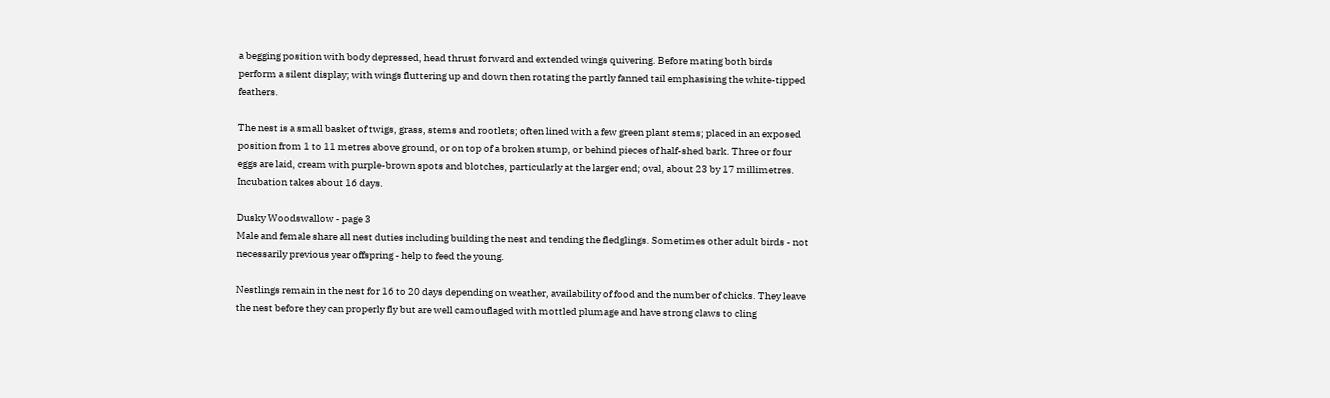a begging position with body depressed, head thrust forward and extended wings quivering. Before mating both birds perform a silent display; with wings fluttering up and down then rotating the partly fanned tail emphasising the white-tipped feathers.

The nest is a small basket of twigs, grass, stems and rootlets; often lined with a few green plant stems; placed in an exposed position from 1 to 11 metres above ground, or on top of a broken stump, or behind pieces of half-shed bark. Three or four eggs are laid, cream with purple-brown spots and blotches, particularly at the larger end; oval, about 23 by 17 millimetres. Incubation takes about 16 days.

Dusky Woodswallow - page 3
Male and female share all nest duties including building the nest and tending the fledglings. Sometimes other adult birds - not necessarily previous year offspring - help to feed the young.

Nestlings remain in the nest for 16 to 20 days depending on weather, availability of food and the number of chicks. They leave the nest before they can properly fly but are well camouflaged with mottled plumage and have strong claws to cling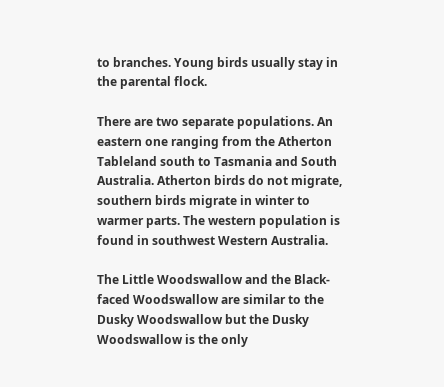to branches. Young birds usually stay in the parental flock.

There are two separate populations. An eastern one ranging from the Atherton Tableland south to Tasmania and South Australia. Atherton birds do not migrate, southern birds migrate in winter to warmer parts. The western population is found in southwest Western Australia.

The Little Woodswallow and the Black-faced Woodswallow are similar to the Dusky Woodswallow but the Dusky Woodswallow is the only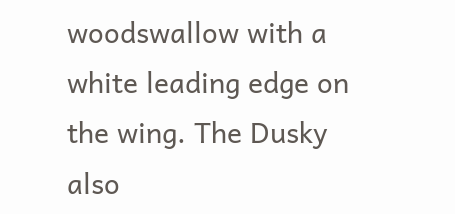woodswallow with a white leading edge on the wing. The Dusky also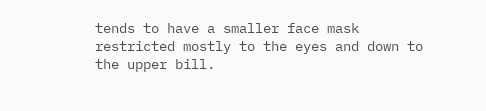tends to have a smaller face mask restricted mostly to the eyes and down to the upper bill.